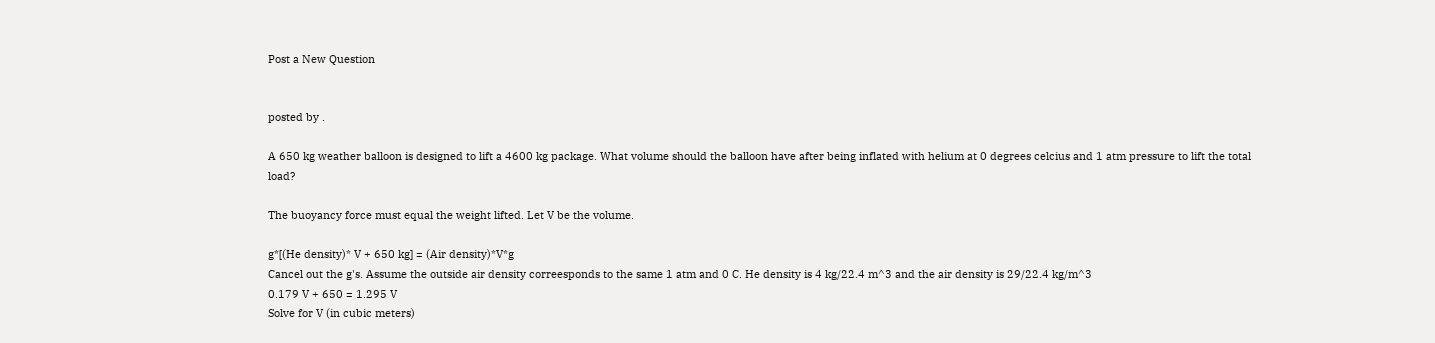Post a New Question


posted by .

A 650 kg weather balloon is designed to lift a 4600 kg package. What volume should the balloon have after being inflated with helium at 0 degrees celcius and 1 atm pressure to lift the total load?

The buoyancy force must equal the weight lifted. Let V be the volume.

g*[(He density)* V + 650 kg] = (Air density)*V*g
Cancel out the g's. Assume the outside air density correesponds to the same 1 atm and 0 C. He density is 4 kg/22.4 m^3 and the air density is 29/22.4 kg/m^3
0.179 V + 650 = 1.295 V
Solve for V (in cubic meters)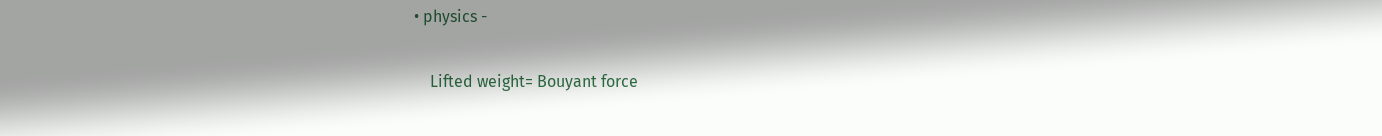• physics -

    Lifted weight= Bouyant force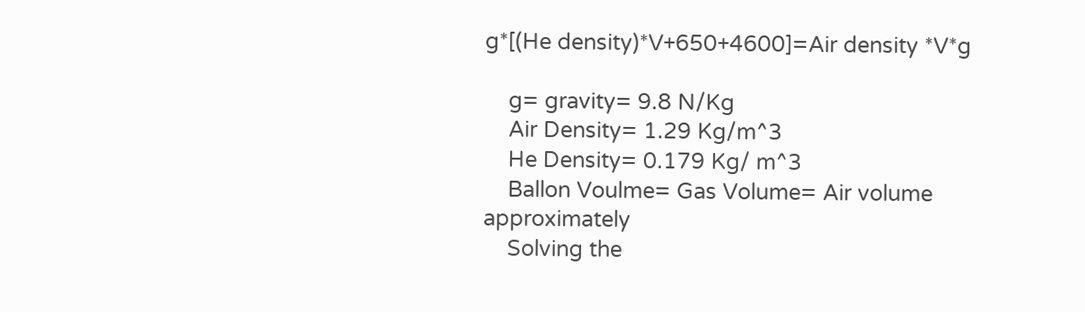g*[(He density)*V+650+4600]=Air density *V*g

    g= gravity= 9.8 N/Kg
    Air Density= 1.29 Kg/m^3
    He Density= 0.179 Kg/ m^3
    Ballon Voulme= Gas Volume= Air volume approximately
    Solving the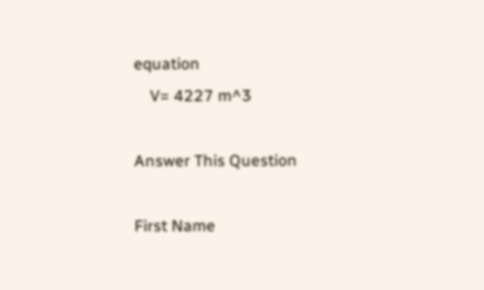equation
    V= 4227 m^3

Answer This Question

First Name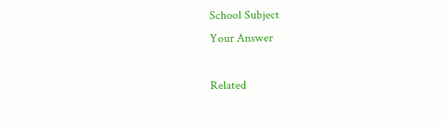School Subject
Your Answer

Related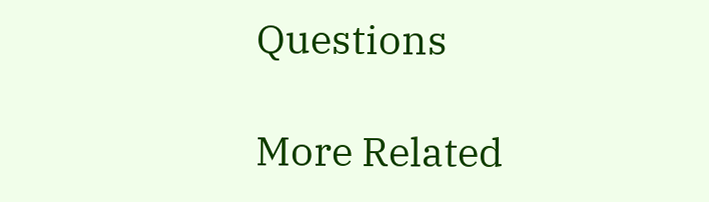Questions

More Related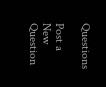Questions

Post a New Question